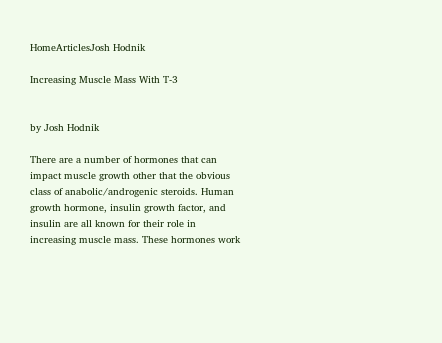HomeArticlesJosh Hodnik

Increasing Muscle Mass With T-3


by Josh Hodnik

There are a number of hormones that can impact muscle growth other that the obvious class of anabolic/androgenic steroids. Human growth hormone, insulin growth factor, and insulin are all known for their role in increasing muscle mass. These hormones work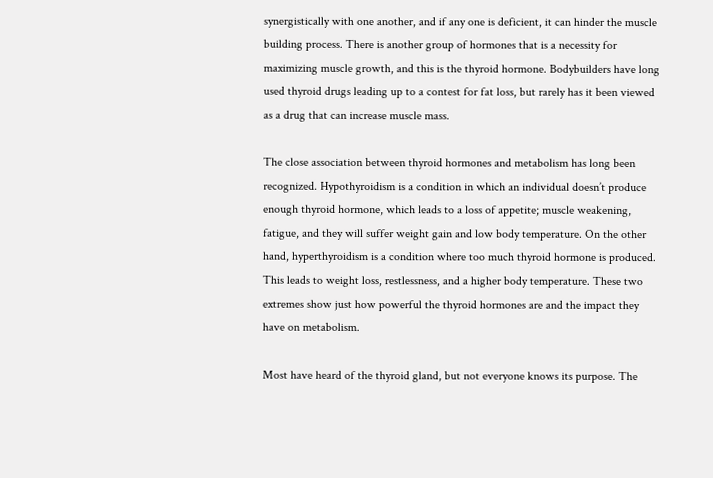synergistically with one another, and if any one is deficient, it can hinder the muscle building process. There is another group of hormones that is a necessity for maximizing muscle growth, and this is the thyroid hormone. Bodybuilders have long used thyroid drugs leading up to a contest for fat loss, but rarely has it been viewed as a drug that can increase muscle mass.

The close association between thyroid hormones and metabolism has long been recognized. Hypothyroidism is a condition in which an individual doesn’t produce enough thyroid hormone, which leads to a loss of appetite; muscle weakening, fatigue, and they will suffer weight gain and low body temperature. On the other hand, hyperthyroidism is a condition where too much thyroid hormone is produced. This leads to weight loss, restlessness, and a higher body temperature. These two extremes show just how powerful the thyroid hormones are and the impact they have on metabolism.

Most have heard of the thyroid gland, but not everyone knows its purpose. The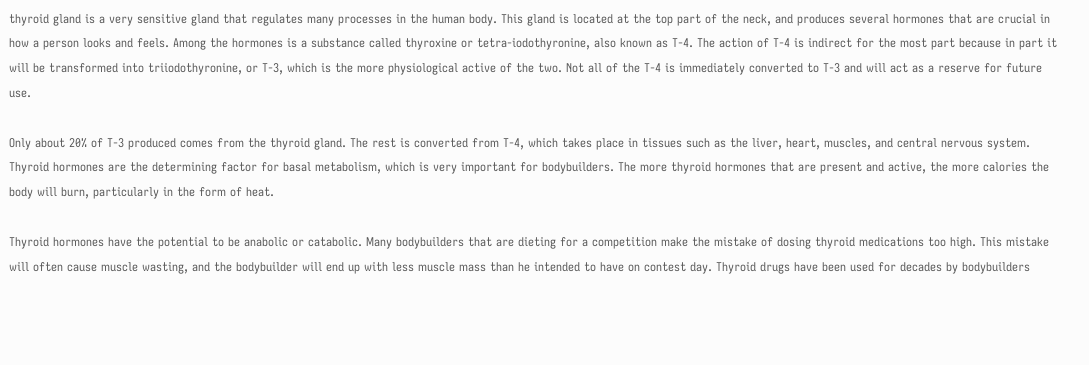thyroid gland is a very sensitive gland that regulates many processes in the human body. This gland is located at the top part of the neck, and produces several hormones that are crucial in how a person looks and feels. Among the hormones is a substance called thyroxine or tetra-iodothyronine, also known as T-4. The action of T-4 is indirect for the most part because in part it will be transformed into triiodothyronine, or T-3, which is the more physiological active of the two. Not all of the T-4 is immediately converted to T-3 and will act as a reserve for future use.

Only about 20% of T-3 produced comes from the thyroid gland. The rest is converted from T-4, which takes place in tissues such as the liver, heart, muscles, and central nervous system. Thyroid hormones are the determining factor for basal metabolism, which is very important for bodybuilders. The more thyroid hormones that are present and active, the more calories the body will burn, particularly in the form of heat.

Thyroid hormones have the potential to be anabolic or catabolic. Many bodybuilders that are dieting for a competition make the mistake of dosing thyroid medications too high. This mistake will often cause muscle wasting, and the bodybuilder will end up with less muscle mass than he intended to have on contest day. Thyroid drugs have been used for decades by bodybuilders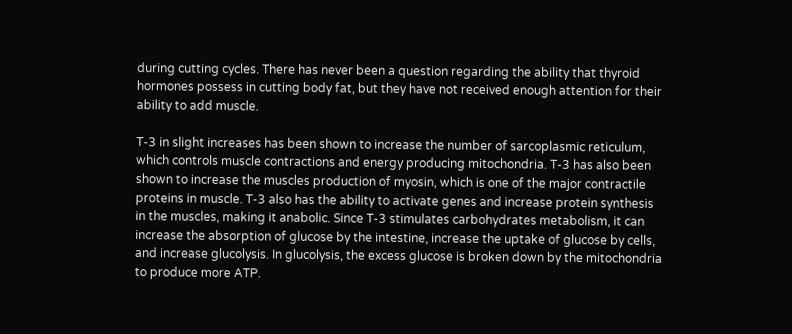during cutting cycles. There has never been a question regarding the ability that thyroid hormones possess in cutting body fat, but they have not received enough attention for their ability to add muscle.

T-3 in slight increases has been shown to increase the number of sarcoplasmic reticulum, which controls muscle contractions and energy producing mitochondria. T-3 has also been shown to increase the muscles production of myosin, which is one of the major contractile proteins in muscle. T-3 also has the ability to activate genes and increase protein synthesis in the muscles, making it anabolic. Since T-3 stimulates carbohydrates metabolism, it can increase the absorption of glucose by the intestine, increase the uptake of glucose by cells, and increase glucolysis. In glucolysis, the excess glucose is broken down by the mitochondria to produce more ATP.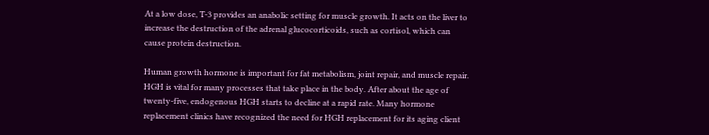At a low dose, T-3 provides an anabolic setting for muscle growth. It acts on the liver to increase the destruction of the adrenal glucocorticoids, such as cortisol, which can cause protein destruction.

Human growth hormone is important for fat metabolism, joint repair, and muscle repair. HGH is vital for many processes that take place in the body. After about the age of twenty-five, endogenous HGH starts to decline at a rapid rate. Many hormone replacement clinics have recognized the need for HGH replacement for its aging client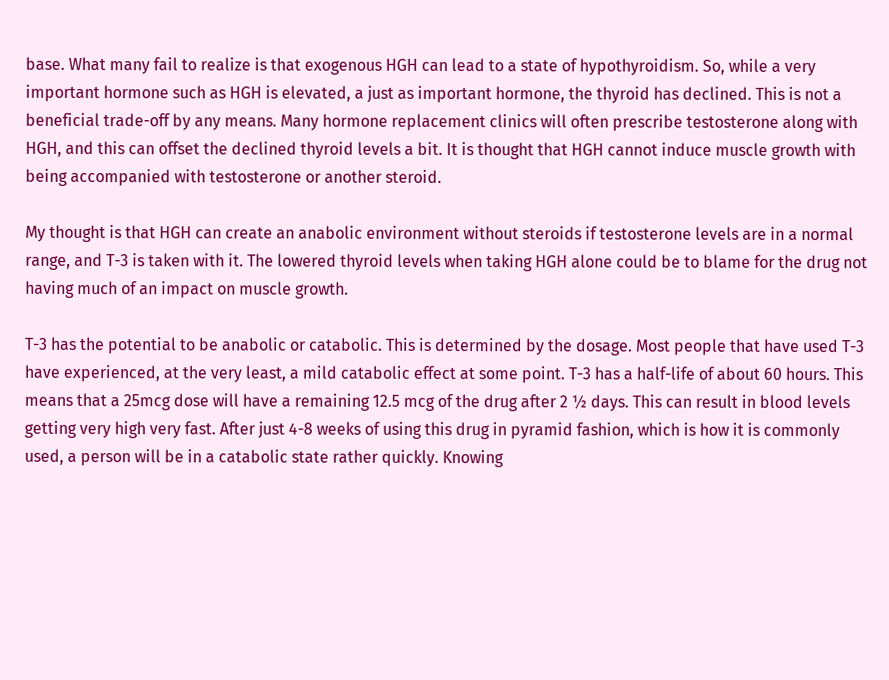base. What many fail to realize is that exogenous HGH can lead to a state of hypothyroidism. So, while a very important hormone such as HGH is elevated, a just as important hormone, the thyroid has declined. This is not a beneficial trade-off by any means. Many hormone replacement clinics will often prescribe testosterone along with HGH, and this can offset the declined thyroid levels a bit. It is thought that HGH cannot induce muscle growth with being accompanied with testosterone or another steroid.

My thought is that HGH can create an anabolic environment without steroids if testosterone levels are in a normal range, and T-3 is taken with it. The lowered thyroid levels when taking HGH alone could be to blame for the drug not having much of an impact on muscle growth.

T-3 has the potential to be anabolic or catabolic. This is determined by the dosage. Most people that have used T-3 have experienced, at the very least, a mild catabolic effect at some point. T-3 has a half-life of about 60 hours. This means that a 25mcg dose will have a remaining 12.5 mcg of the drug after 2 ½ days. This can result in blood levels getting very high very fast. After just 4-8 weeks of using this drug in pyramid fashion, which is how it is commonly used, a person will be in a catabolic state rather quickly. Knowing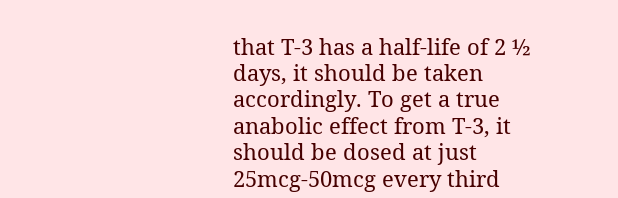that T-3 has a half-life of 2 ½ days, it should be taken accordingly. To get a true anabolic effect from T-3, it should be dosed at just 25mcg-50mcg every third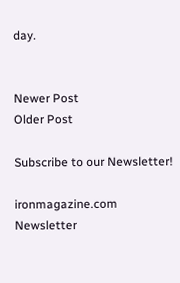day.


Newer Post
Older Post

Subscribe to our Newsletter!

ironmagazine.com Newsletter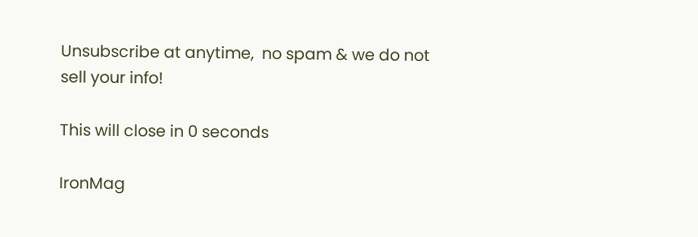Unsubscribe at anytime,  no spam & we do not sell your info!

This will close in 0 seconds

IronMag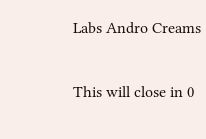Labs Andro Creams

This will close in 0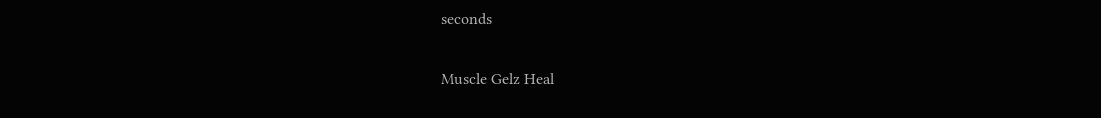seconds

Muscle Gelz Heal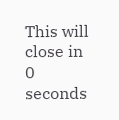This will close in 0 seconds